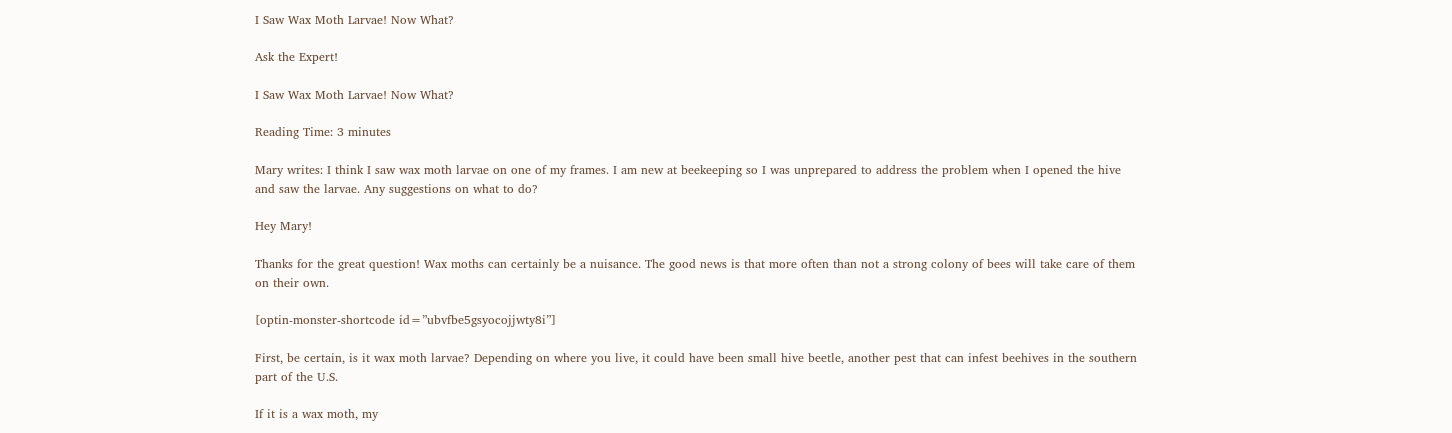I Saw Wax Moth Larvae! Now What?

Ask the Expert!

I Saw Wax Moth Larvae! Now What?

Reading Time: 3 minutes

Mary writes: I think I saw wax moth larvae on one of my frames. I am new at beekeeping so I was unprepared to address the problem when I opened the hive and saw the larvae. Any suggestions on what to do?

Hey Mary!

Thanks for the great question! Wax moths can certainly be a nuisance. The good news is that more often than not a strong colony of bees will take care of them on their own.

[optin-monster-shortcode id=”ubvfbe5gsyocojjwty8i”]

First, be certain, is it wax moth larvae? Depending on where you live, it could have been small hive beetle, another pest that can infest beehives in the southern part of the U.S.

If it is a wax moth, my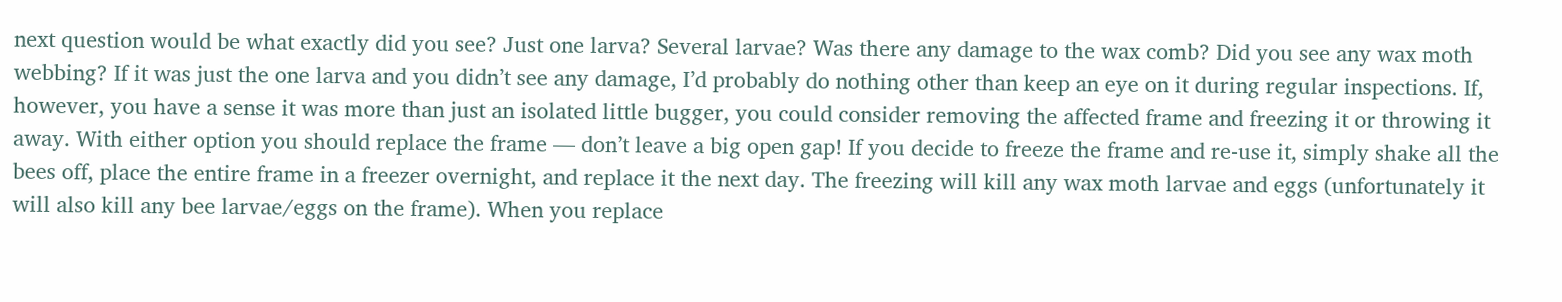next question would be what exactly did you see? Just one larva? Several larvae? Was there any damage to the wax comb? Did you see any wax moth webbing? If it was just the one larva and you didn’t see any damage, I’d probably do nothing other than keep an eye on it during regular inspections. If, however, you have a sense it was more than just an isolated little bugger, you could consider removing the affected frame and freezing it or throwing it away. With either option you should replace the frame — don’t leave a big open gap! If you decide to freeze the frame and re-use it, simply shake all the bees off, place the entire frame in a freezer overnight, and replace it the next day. The freezing will kill any wax moth larvae and eggs (unfortunately it will also kill any bee larvae/eggs on the frame). When you replace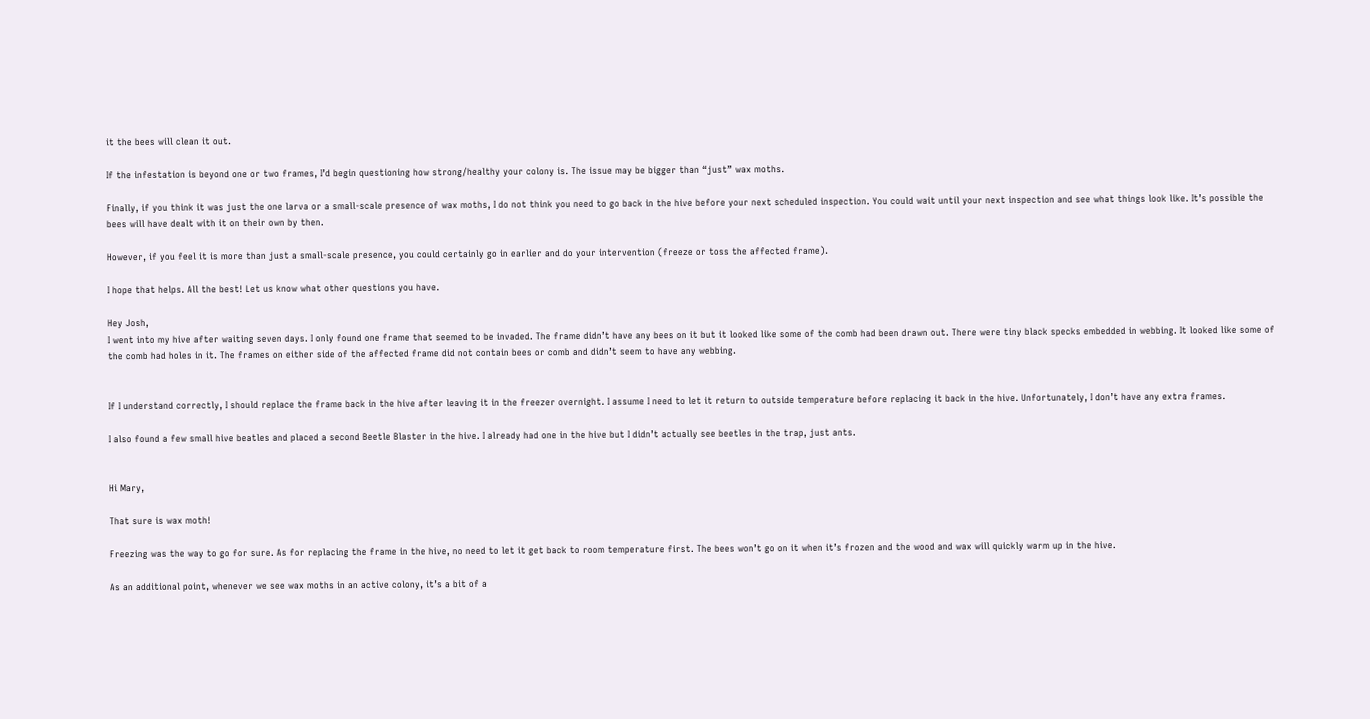it the bees will clean it out.

If the infestation is beyond one or two frames, I’d begin questioning how strong/healthy your colony is. The issue may be bigger than “just” wax moths.

Finally, if you think it was just the one larva or a small-scale presence of wax moths, I do not think you need to go back in the hive before your next scheduled inspection. You could wait until your next inspection and see what things look like. It’s possible the bees will have dealt with it on their own by then.

However, if you feel it is more than just a small-scale presence, you could certainly go in earlier and do your intervention (freeze or toss the affected frame).

I hope that helps. All the best! Let us know what other questions you have.

Hey Josh,
I went into my hive after waiting seven days. I only found one frame that seemed to be invaded. The frame didn’t have any bees on it but it looked like some of the comb had been drawn out. There were tiny black specks embedded in webbing. It looked like some of the comb had holes in it. The frames on either side of the affected frame did not contain bees or comb and didn’t seem to have any webbing.


If I understand correctly, I should replace the frame back in the hive after leaving it in the freezer overnight. I assume I need to let it return to outside temperature before replacing it back in the hive. Unfortunately, I don’t have any extra frames.

I also found a few small hive beatles and placed a second Beetle Blaster in the hive. I already had one in the hive but I didn’t actually see beetles in the trap, just ants.


Hi Mary,

That sure is wax moth!

Freezing was the way to go for sure. As for replacing the frame in the hive, no need to let it get back to room temperature first. The bees won’t go on it when it’s frozen and the wood and wax will quickly warm up in the hive.

As an additional point, whenever we see wax moths in an active colony, it’s a bit of a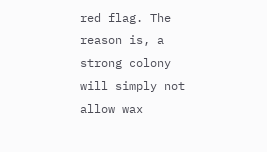red flag. The reason is, a strong colony will simply not allow wax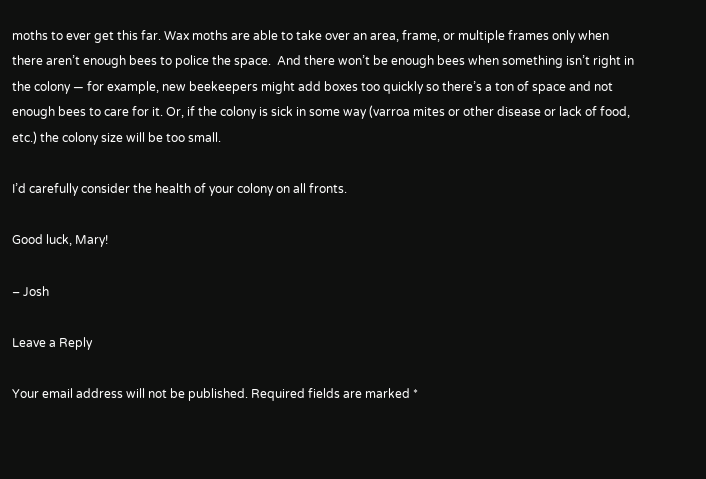moths to ever get this far. Wax moths are able to take over an area, frame, or multiple frames only when there aren’t enough bees to police the space.  And there won’t be enough bees when something isn’t right in the colony — for example, new beekeepers might add boxes too quickly so there’s a ton of space and not enough bees to care for it. Or, if the colony is sick in some way (varroa mites or other disease or lack of food, etc.) the colony size will be too small.

I’d carefully consider the health of your colony on all fronts.

Good luck, Mary!

– Josh

Leave a Reply

Your email address will not be published. Required fields are marked *